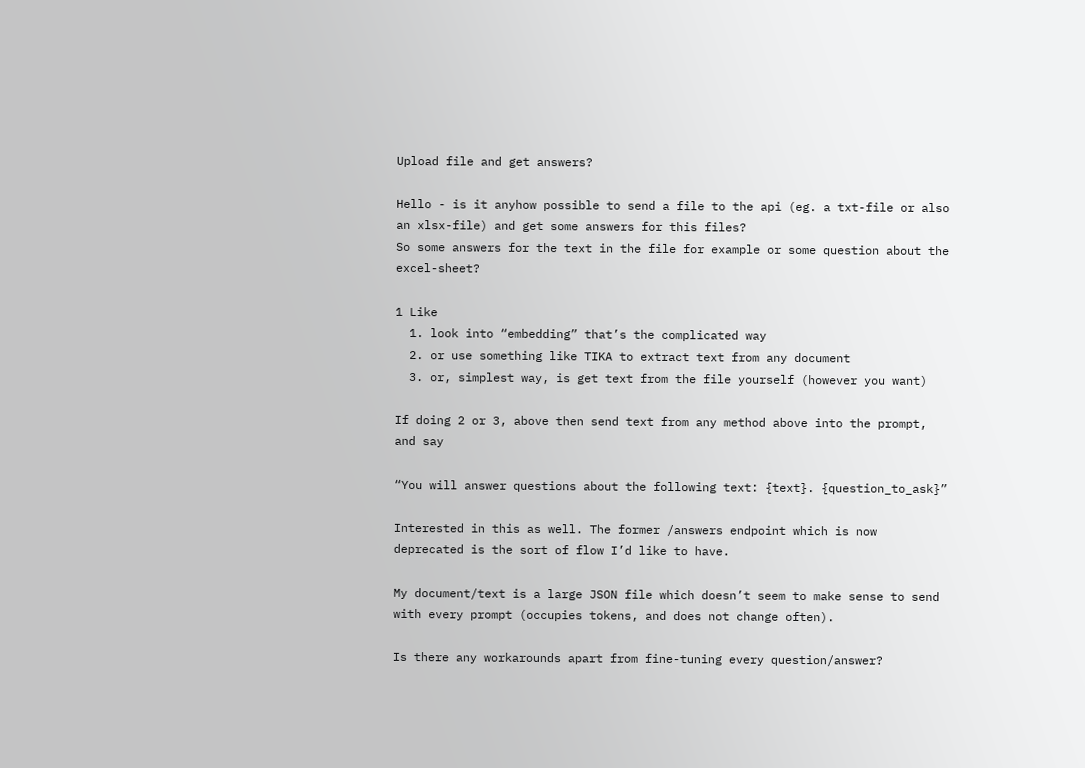Upload file and get answers?

Hello - is it anyhow possible to send a file to the api (eg. a txt-file or also an xlsx-file) and get some answers for this files?
So some answers for the text in the file for example or some question about the excel-sheet?

1 Like
  1. look into “embedding” that’s the complicated way
  2. or use something like TIKA to extract text from any document
  3. or, simplest way, is get text from the file yourself (however you want)

If doing 2 or 3, above then send text from any method above into the prompt, and say

“You will answer questions about the following text: {text}. {question_to_ask}”

Interested in this as well. The former /answers endpoint which is now deprecated is the sort of flow I’d like to have.

My document/text is a large JSON file which doesn’t seem to make sense to send with every prompt (occupies tokens, and does not change often).

Is there any workarounds apart from fine-tuning every question/answer?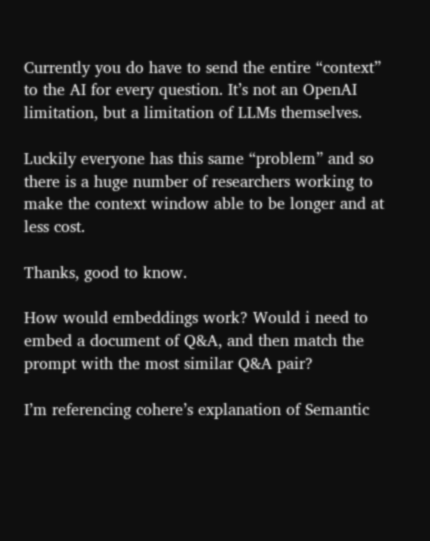Currently you do have to send the entire “context” to the AI for every question. It’s not an OpenAI limitation, but a limitation of LLMs themselves.

Luckily everyone has this same “problem” and so there is a huge number of researchers working to make the context window able to be longer and at less cost.

Thanks, good to know.

How would embeddings work? Would i need to embed a document of Q&A, and then match the prompt with the most similar Q&A pair?

I’m referencing cohere’s explanation of Semantic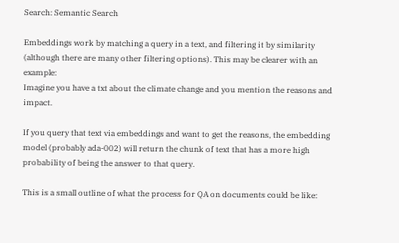Search: Semantic Search

Embeddings work by matching a query in a text, and filtering it by similarity (although there are many other filtering options). This may be clearer with an example:
Imagine you have a txt about the climate change and you mention the reasons and impact.

If you query that text via embeddings and want to get the reasons, the embedding model (probably ada-002) will return the chunk of text that has a more high probability of being the answer to that query.

This is a small outline of what the process for QA on documents could be like: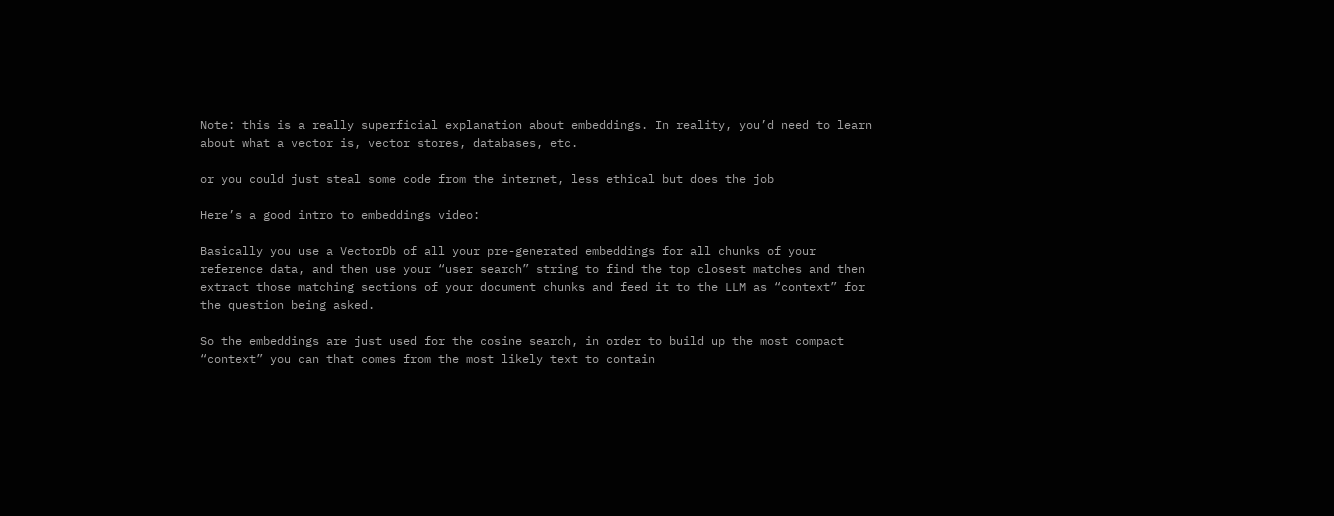Note: this is a really superficial explanation about embeddings. In reality, you’d need to learn about what a vector is, vector stores, databases, etc.

or you could just steal some code from the internet, less ethical but does the job

Here’s a good intro to embeddings video:

Basically you use a VectorDb of all your pre-generated embeddings for all chunks of your reference data, and then use your “user search” string to find the top closest matches and then extract those matching sections of your document chunks and feed it to the LLM as “context” for the question being asked.

So the embeddings are just used for the cosine search, in order to build up the most compact “context” you can that comes from the most likely text to contain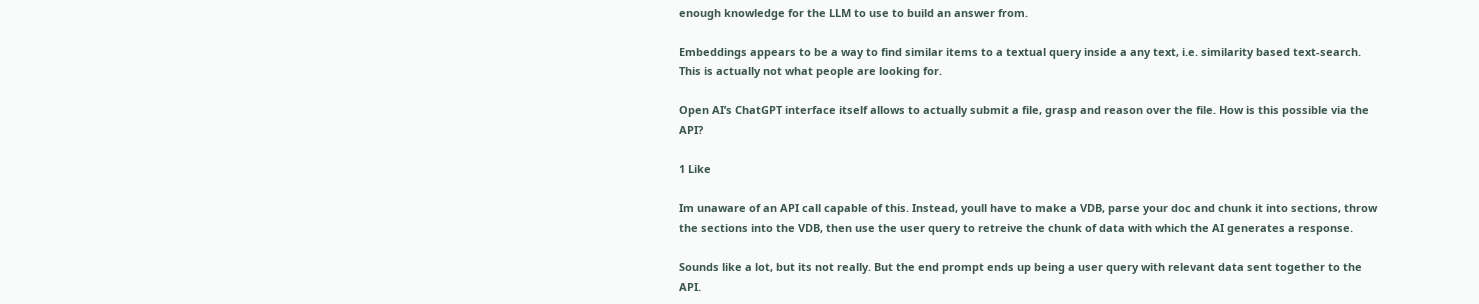enough knowledge for the LLM to use to build an answer from.

Embeddings appears to be a way to find similar items to a textual query inside a any text, i.e. similarity based text-search. This is actually not what people are looking for.

Open AI’s ChatGPT interface itself allows to actually submit a file, grasp and reason over the file. How is this possible via the API?

1 Like

Im unaware of an API call capable of this. Instead, youll have to make a VDB, parse your doc and chunk it into sections, throw the sections into the VDB, then use the user query to retreive the chunk of data with which the AI generates a response.

Sounds like a lot, but its not really. But the end prompt ends up being a user query with relevant data sent together to the API.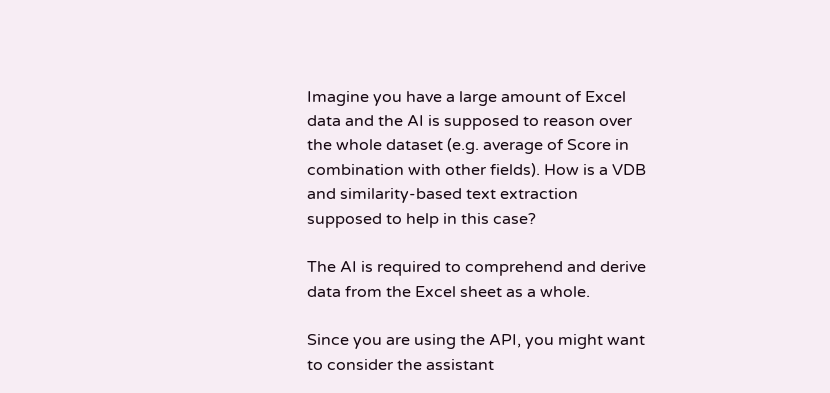Imagine you have a large amount of Excel data and the AI is supposed to reason over the whole dataset (e.g. average of Score in combination with other fields). How is a VDB and similarity-based text extraction supposed to help in this case?

The AI is required to comprehend and derive data from the Excel sheet as a whole.

Since you are using the API, you might want to consider the assistant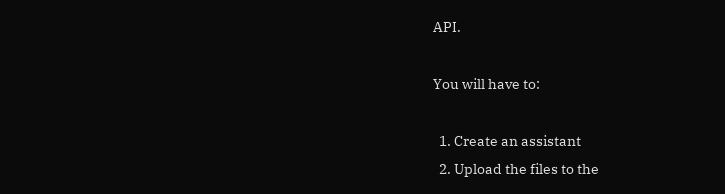API.

You will have to:

  1. Create an assistant
  2. Upload the files to the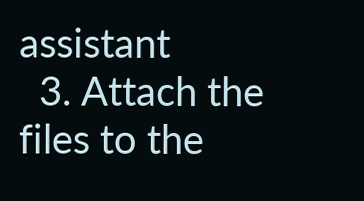assistant
  3. Attach the files to the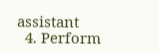assistant
  4. Perform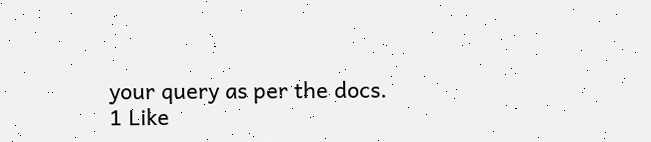your query as per the docs.
1 Like